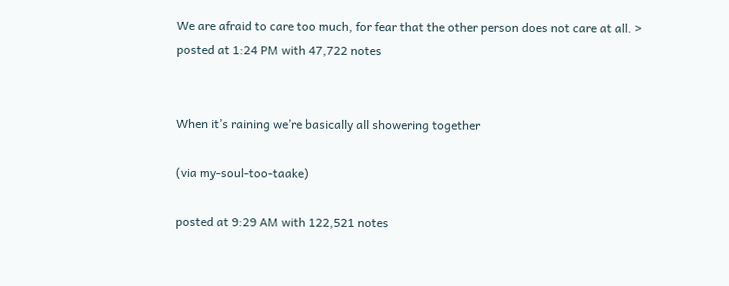We are afraid to care too much, for fear that the other person does not care at all. >
posted at 1:24 PM with 47,722 notes


When it’s raining we’re basically all showering together

(via my-soul-too-taake)

posted at 9:29 AM with 122,521 notes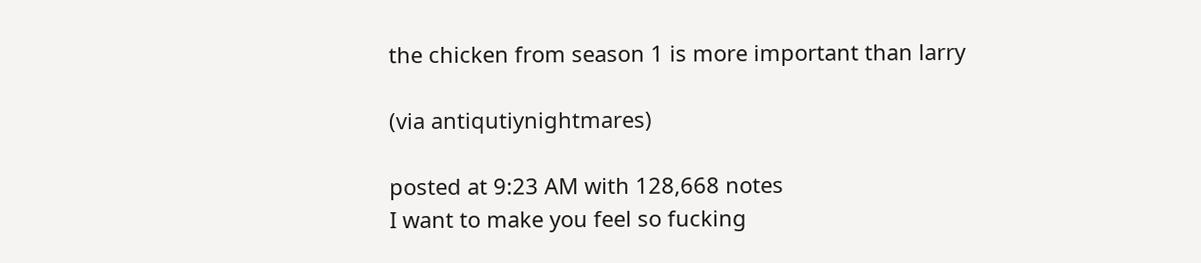the chicken from season 1 is more important than larry

(via antiqutiynightmares)

posted at 9:23 AM with 128,668 notes
I want to make you feel so fucking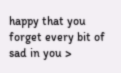happy that you forget every bit of sad in you >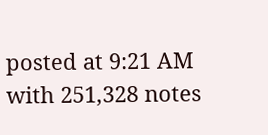posted at 9:21 AM with 251,328 notes